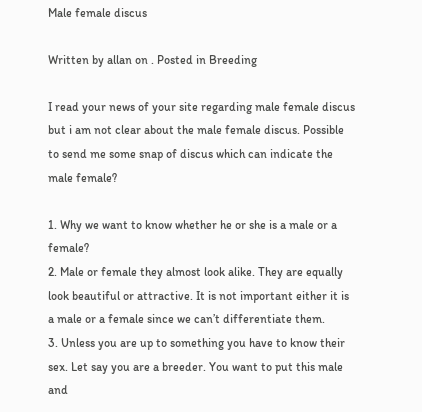Male female discus

Written by allan on . Posted in Breeding

I read your news of your site regarding male female discus but i am not clear about the male female discus. Possible to send me some snap of discus which can indicate the male female?

1. Why we want to know whether he or she is a male or a female?
2. Male or female they almost look alike. They are equally look beautiful or attractive. It is not important either it is a male or a female since we can’t differentiate them.
3. Unless you are up to something you have to know their sex. Let say you are a breeder. You want to put this male and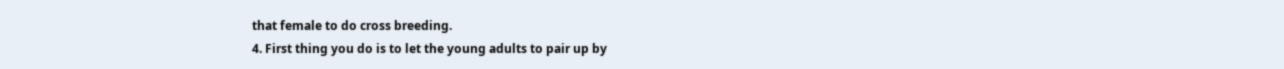that female to do cross breeding.
4. First thing you do is to let the young adults to pair up by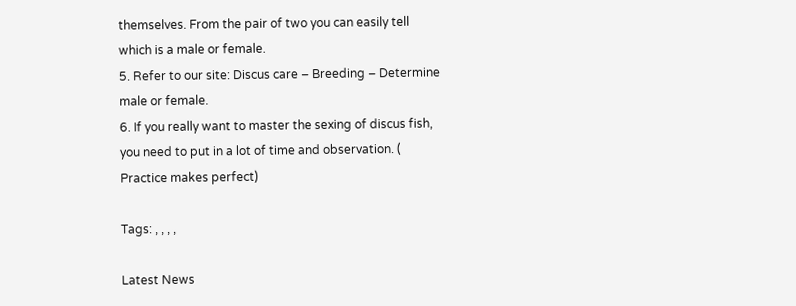themselves. From the pair of two you can easily tell which is a male or female.
5. Refer to our site: Discus care – Breeding – Determine male or female.
6. If you really want to master the sexing of discus fish, you need to put in a lot of time and observation. ( Practice makes perfect)

Tags: , , , ,

Latest News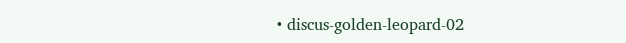• discus-golden-leopard-02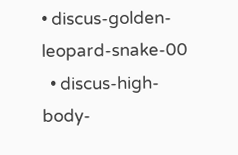• discus-golden-leopard-snake-00
  • discus-high-body-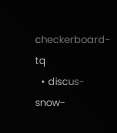checkerboard-tq
  • discus-snow-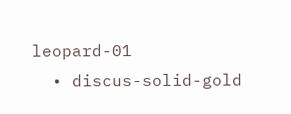leopard-01
  • discus-solid-gold